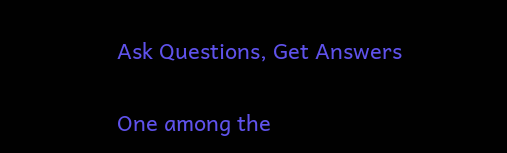Ask Questions, Get Answers


One among the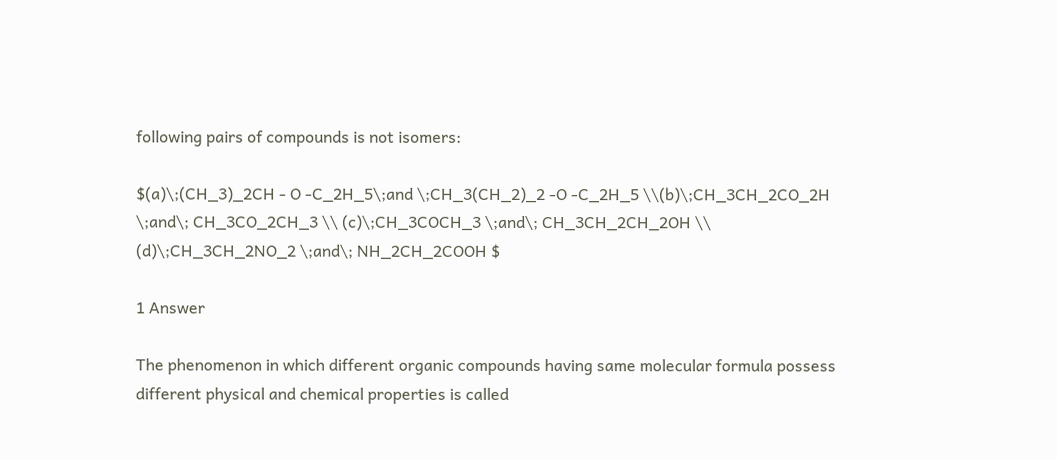following pairs of compounds is not isomers:

$(a)\;(CH_3)_2CH - O -C_2H_5\;and \;CH_3(CH_2)_2 -O -C_2H_5 \\(b)\;CH_3CH_2CO_2H \;and\; CH_3CO_2CH_3 \\ (c)\;CH_3COCH_3 \;and\; CH_3CH_2CH_2OH \\ (d)\;CH_3CH_2NO_2 \;and\; NH_2CH_2COOH $

1 Answer

The phenomenon in which different organic compounds having same molecular formula possess different physical and chemical properties is called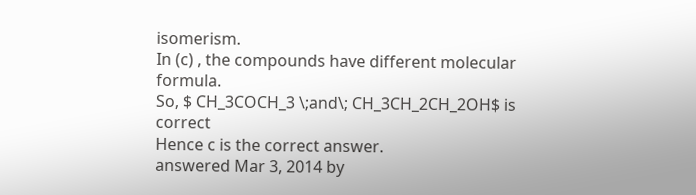isomerism.
In (c) , the compounds have different molecular formula.
So, $ CH_3COCH_3 \;and\; CH_3CH_2CH_2OH$ is correct
Hence c is the correct answer.
answered Mar 3, 2014 by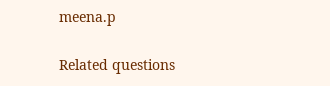meena.p

Related questions